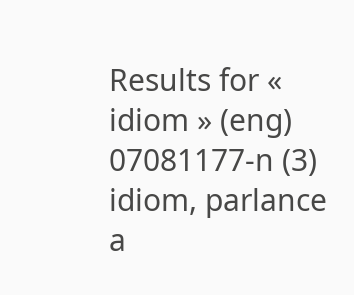Results for « idiom » (eng)
07081177-n (3)
idiom, parlance      a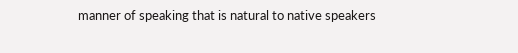manner of speaking that is natural to native speakers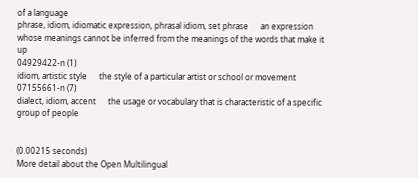of a language
phrase, idiom, idiomatic expression, phrasal idiom, set phrase      an expression whose meanings cannot be inferred from the meanings of the words that make it up
04929422-n (1)
idiom, artistic style      the style of a particular artist or school or movement
07155661-n (7)
dialect, idiom, accent      the usage or vocabulary that is characteristic of a specific group of people


(0.00215 seconds)
More detail about the Open Multilingual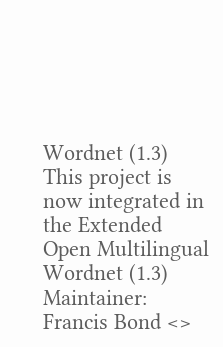Wordnet (1.3)
This project is now integrated in the Extended Open Multilingual Wordnet (1.3)
Maintainer: Francis Bond <>